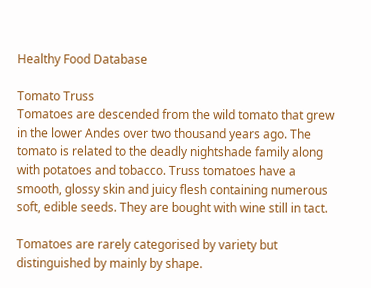Healthy Food Database

Tomato Truss
Tomatoes are descended from the wild tomato that grew in the lower Andes over two thousand years ago. The tomato is related to the deadly nightshade family along with potatoes and tobacco. Truss tomatoes have a smooth, glossy skin and juicy flesh containing numerous soft, edible seeds. They are bought with wine still in tact.

Tomatoes are rarely categorised by variety but distinguished by mainly by shape.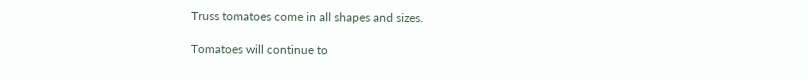Truss tomatoes come in all shapes and sizes.

Tomatoes will continue to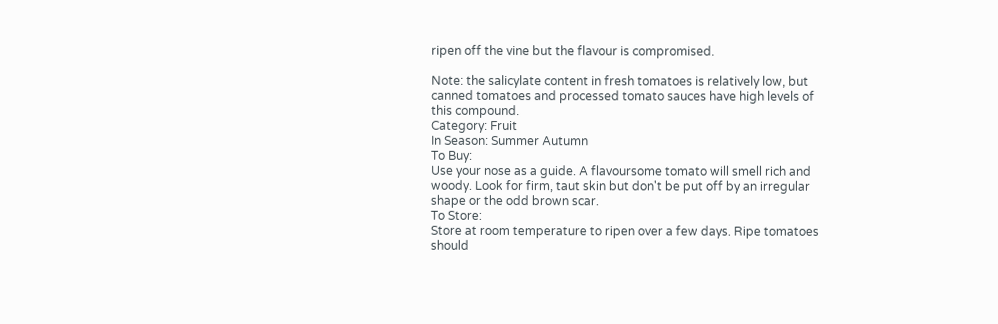ripen off the vine but the flavour is compromised.

Note: the salicylate content in fresh tomatoes is relatively low, but canned tomatoes and processed tomato sauces have high levels of this compound.
Category: Fruit
In Season: Summer Autumn
To Buy:
Use your nose as a guide. A flavoursome tomato will smell rich and woody. Look for firm, taut skin but don't be put off by an irregular shape or the odd brown scar.
To Store:
Store at room temperature to ripen over a few days. Ripe tomatoes should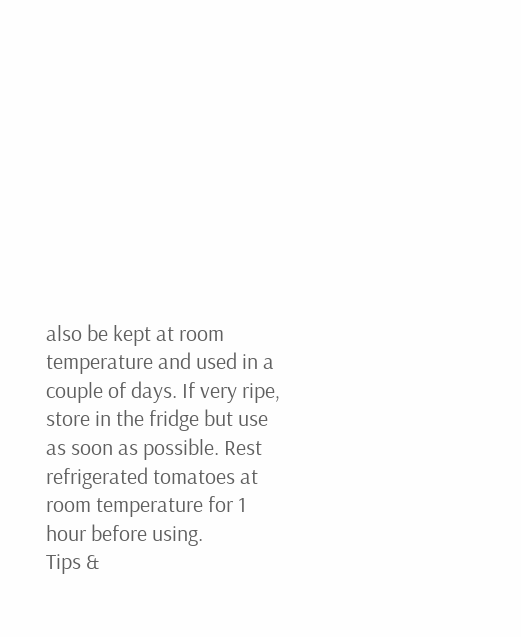also be kept at room temperature and used in a couple of days. If very ripe, store in the fridge but use as soon as possible. Rest refrigerated tomatoes at room temperature for 1 hour before using.
Tips &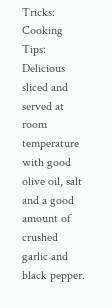Tricks:
Cooking Tips:
Delicious sliced and served at room temperature with good olive oil, salt and a good amount of crushed garlic and black pepper.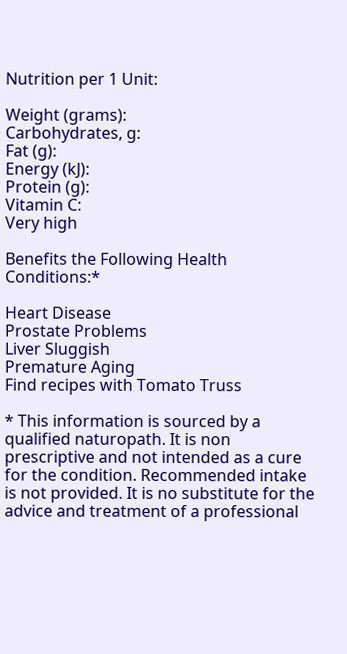Nutrition per 1 Unit:

Weight (grams):
Carbohydrates, g:
Fat (g):
Energy (kJ):
Protein (g):
Vitamin C:
Very high

Benefits the Following Health Conditions:*

Heart Disease
Prostate Problems
Liver Sluggish
Premature Aging
Find recipes with Tomato Truss

* This information is sourced by a qualified naturopath. It is non prescriptive and not intended as a cure for the condition. Recommended intake is not provided. It is no substitute for the advice and treatment of a professional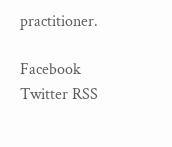practitioner.

Facebook Twitter RSS